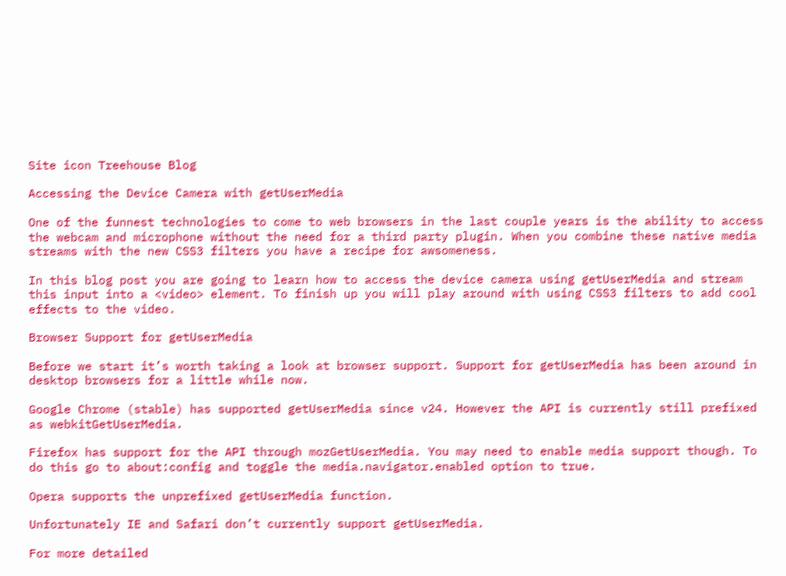Site icon Treehouse Blog

Accessing the Device Camera with getUserMedia

One of the funnest technologies to come to web browsers in the last couple years is the ability to access the webcam and microphone without the need for a third party plugin. When you combine these native media streams with the new CSS3 filters you have a recipe for awsomeness.

In this blog post you are going to learn how to access the device camera using getUserMedia and stream this input into a <video> element. To finish up you will play around with using CSS3 filters to add cool effects to the video.

Browser Support for getUserMedia

Before we start it’s worth taking a look at browser support. Support for getUserMedia has been around in desktop browsers for a little while now.

Google Chrome (stable) has supported getUserMedia since v24. However the API is currently still prefixed as webkitGetUserMedia.

Firefox has support for the API through mozGetUserMedia. You may need to enable media support though. To do this go to about:config and toggle the media.navigator.enabled option to true.

Opera supports the unprefixed getUserMedia function.

Unfortunately IE and Safari don’t currently support getUserMedia.

For more detailed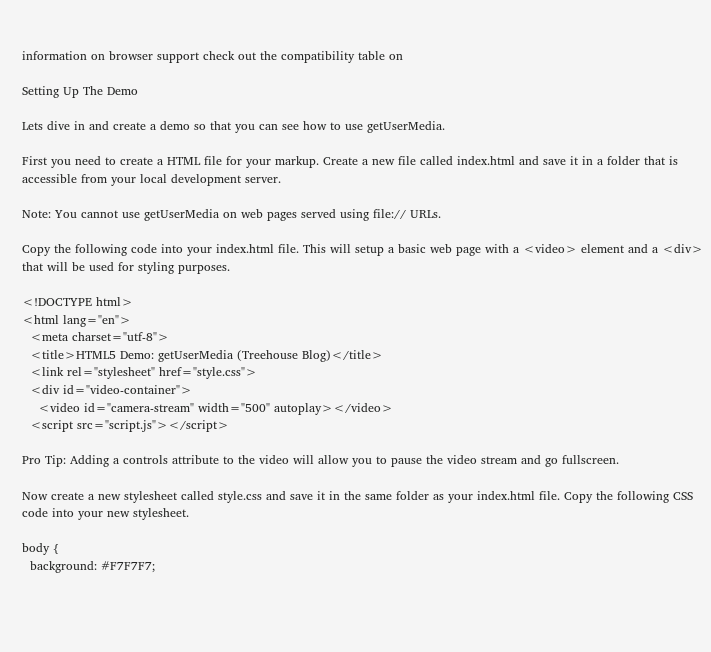information on browser support check out the compatibility table on

Setting Up The Demo

Lets dive in and create a demo so that you can see how to use getUserMedia.

First you need to create a HTML file for your markup. Create a new file called index.html and save it in a folder that is accessible from your local development server.

Note: You cannot use getUserMedia on web pages served using file:// URLs.

Copy the following code into your index.html file. This will setup a basic web page with a <video> element and a <div> that will be used for styling purposes.

<!DOCTYPE html>
<html lang="en">
  <meta charset="utf-8">
  <title>HTML5 Demo: getUserMedia (Treehouse Blog)</title>
  <link rel="stylesheet" href="style.css">
  <div id="video-container">
    <video id="camera-stream" width="500" autoplay></video>
  <script src="script.js"></script>

Pro Tip: Adding a controls attribute to the video will allow you to pause the video stream and go fullscreen.

Now create a new stylesheet called style.css and save it in the same folder as your index.html file. Copy the following CSS code into your new stylesheet.

body {
  background: #F7F7F7;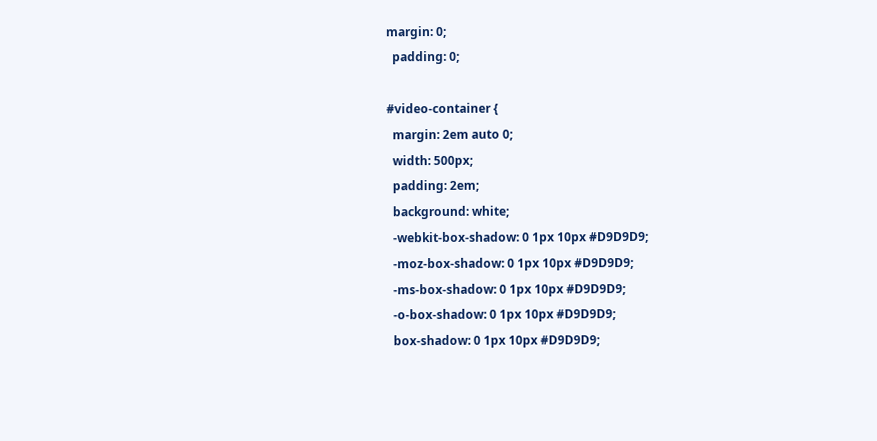margin: 0;
  padding: 0;

#video-container {
  margin: 2em auto 0;
  width: 500px;
  padding: 2em;
  background: white;
  -webkit-box-shadow: 0 1px 10px #D9D9D9;
  -moz-box-shadow: 0 1px 10px #D9D9D9;
  -ms-box-shadow: 0 1px 10px #D9D9D9;
  -o-box-shadow: 0 1px 10px #D9D9D9;
  box-shadow: 0 1px 10px #D9D9D9;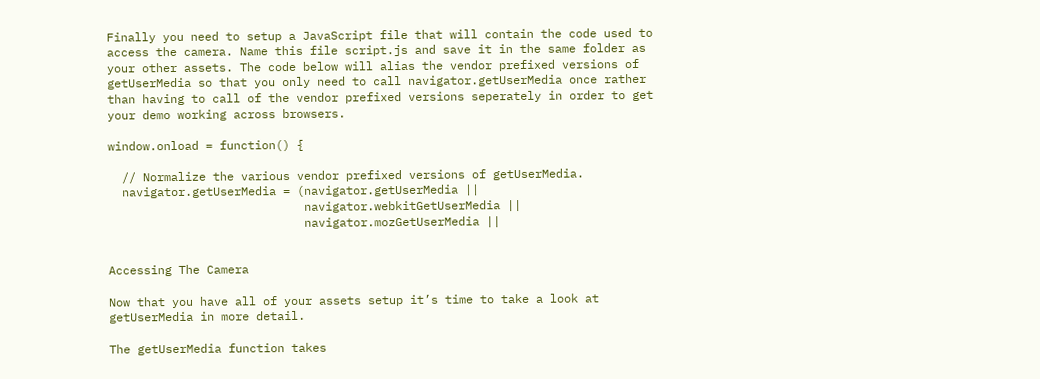Finally you need to setup a JavaScript file that will contain the code used to access the camera. Name this file script.js and save it in the same folder as your other assets. The code below will alias the vendor prefixed versions of getUserMedia so that you only need to call navigator.getUserMedia once rather than having to call of the vendor prefixed versions seperately in order to get your demo working across browsers.

window.onload = function() {

  // Normalize the various vendor prefixed versions of getUserMedia.
  navigator.getUserMedia = (navigator.getUserMedia ||
                            navigator.webkitGetUserMedia ||
                            navigator.mozGetUserMedia ||


Accessing The Camera

Now that you have all of your assets setup it’s time to take a look at getUserMedia in more detail.

The getUserMedia function takes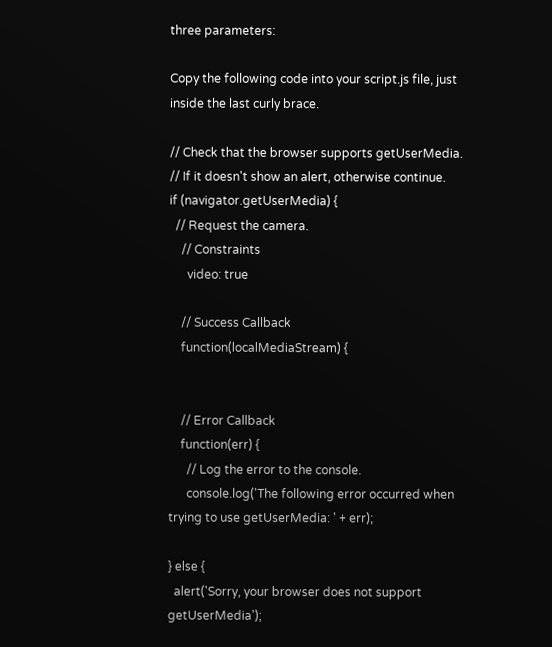three parameters:

Copy the following code into your script.js file, just inside the last curly brace.

// Check that the browser supports getUserMedia.
// If it doesn't show an alert, otherwise continue.
if (navigator.getUserMedia) {
  // Request the camera.
    // Constraints
      video: true

    // Success Callback
    function(localMediaStream) {


    // Error Callback
    function(err) {
      // Log the error to the console.
      console.log('The following error occurred when trying to use getUserMedia: ' + err);

} else {
  alert('Sorry, your browser does not support getUserMedia');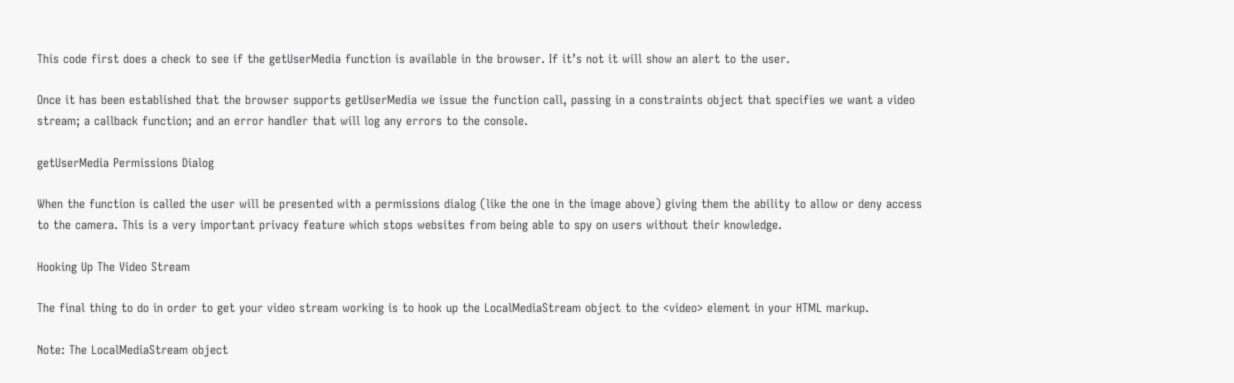This code first does a check to see if the getUserMedia function is available in the browser. If it’s not it will show an alert to the user.

Once it has been established that the browser supports getUserMedia we issue the function call, passing in a constraints object that specifies we want a video stream; a callback function; and an error handler that will log any errors to the console.

getUserMedia Permissions Dialog

When the function is called the user will be presented with a permissions dialog (like the one in the image above) giving them the ability to allow or deny access to the camera. This is a very important privacy feature which stops websites from being able to spy on users without their knowledge.

Hooking Up The Video Stream

The final thing to do in order to get your video stream working is to hook up the LocalMediaStream object to the <video> element in your HTML markup.

Note: The LocalMediaStream object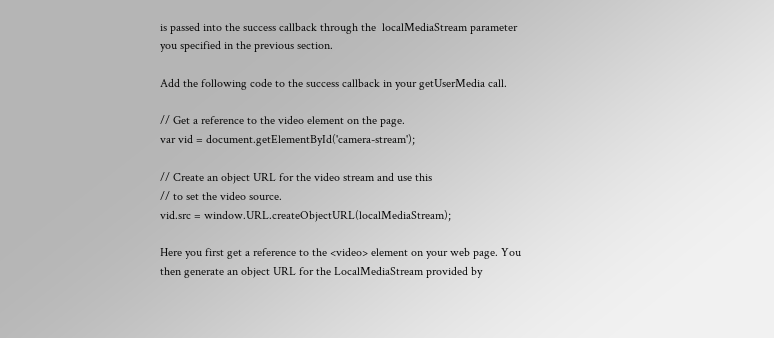is passed into the success callback through the  localMediaStream parameter you specified in the previous section.

Add the following code to the success callback in your getUserMedia call.

// Get a reference to the video element on the page.
var vid = document.getElementById('camera-stream');

// Create an object URL for the video stream and use this
// to set the video source.
vid.src = window.URL.createObjectURL(localMediaStream);

Here you first get a reference to the <video> element on your web page. You then generate an object URL for the LocalMediaStream provided by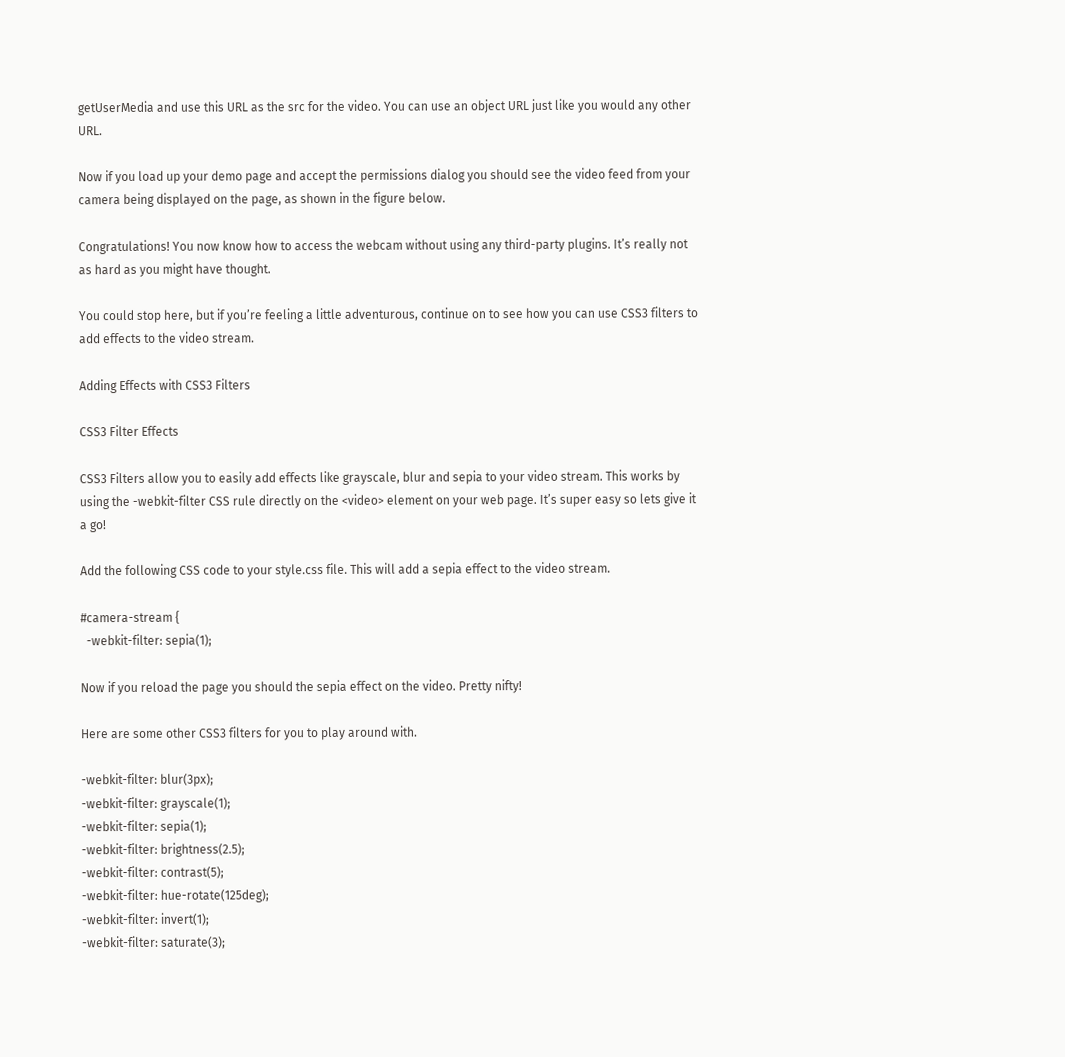getUserMedia and use this URL as the src for the video. You can use an object URL just like you would any other URL.

Now if you load up your demo page and accept the permissions dialog you should see the video feed from your camera being displayed on the page, as shown in the figure below.

Congratulations! You now know how to access the webcam without using any third-party plugins. It’s really not as hard as you might have thought.

You could stop here, but if you’re feeling a little adventurous, continue on to see how you can use CSS3 filters to add effects to the video stream.

Adding Effects with CSS3 Filters

CSS3 Filter Effects

CSS3 Filters allow you to easily add effects like grayscale, blur and sepia to your video stream. This works by using the -webkit-filter CSS rule directly on the <video> element on your web page. It’s super easy so lets give it a go!

Add the following CSS code to your style.css file. This will add a sepia effect to the video stream.

#camera-stream {
  -webkit-filter: sepia(1);

Now if you reload the page you should the sepia effect on the video. Pretty nifty!

Here are some other CSS3 filters for you to play around with.

-webkit-filter: blur(3px);
-webkit-filter: grayscale(1);
-webkit-filter: sepia(1);
-webkit-filter: brightness(2.5);
-webkit-filter: contrast(5);
-webkit-filter: hue-rotate(125deg);
-webkit-filter: invert(1);
-webkit-filter: saturate(3);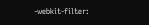-webkit-filter: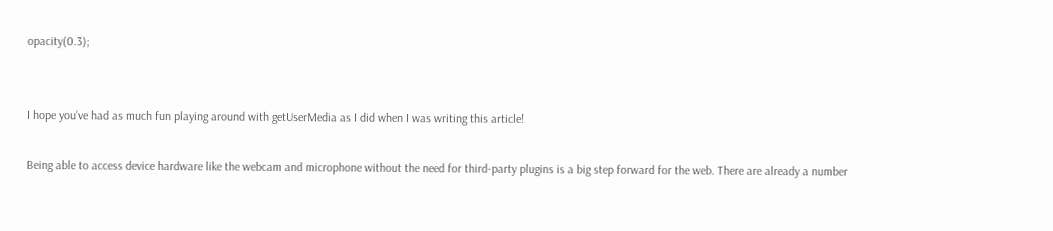opacity(0.3);


I hope you’ve had as much fun playing around with getUserMedia as I did when I was writing this article!

Being able to access device hardware like the webcam and microphone without the need for third-party plugins is a big step forward for the web. There are already a number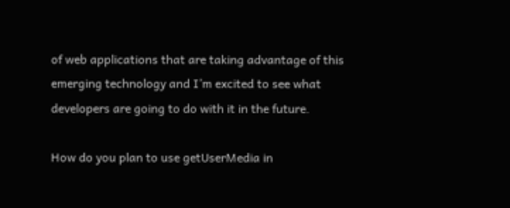of web applications that are taking advantage of this emerging technology and I’m excited to see what developers are going to do with it in the future.

How do you plan to use getUserMedia in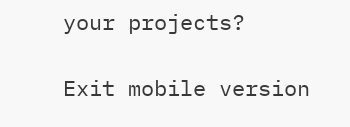your projects?

Exit mobile version